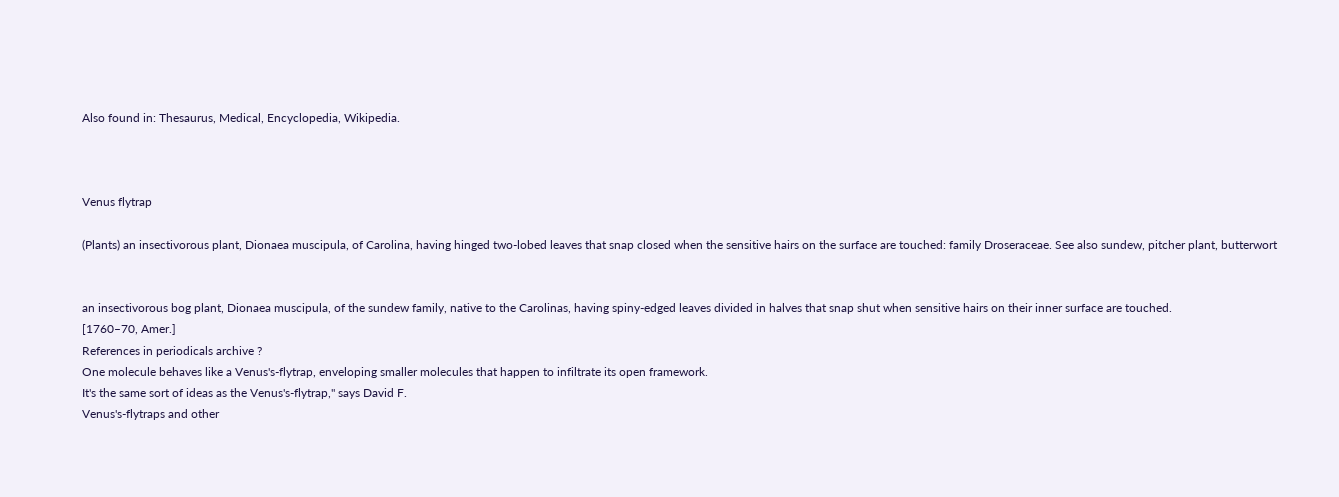Also found in: Thesaurus, Medical, Encyclopedia, Wikipedia.



Venus flytrap

(Plants) an insectivorous plant, Dionaea muscipula, of Carolina, having hinged two-lobed leaves that snap closed when the sensitive hairs on the surface are touched: family Droseraceae. See also sundew, pitcher plant, butterwort


an insectivorous bog plant, Dionaea muscipula, of the sundew family, native to the Carolinas, having spiny-edged leaves divided in halves that snap shut when sensitive hairs on their inner surface are touched.
[1760–70, Amer.]
References in periodicals archive ?
One molecule behaves like a Venus's-flytrap, enveloping smaller molecules that happen to infiltrate its open framework.
It's the same sort of ideas as the Venus's-flytrap," says David F.
Venus's-flytraps and other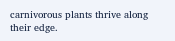carnivorous plants thrive along their edge.